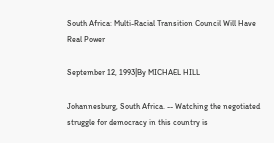South Africa: Multi-Racial Transition Council Will Have Real Power

September 12, 1993|By MICHAEL HILL

Johannesburg, South Africa. -- Watching the negotiated struggle for democracy in this country is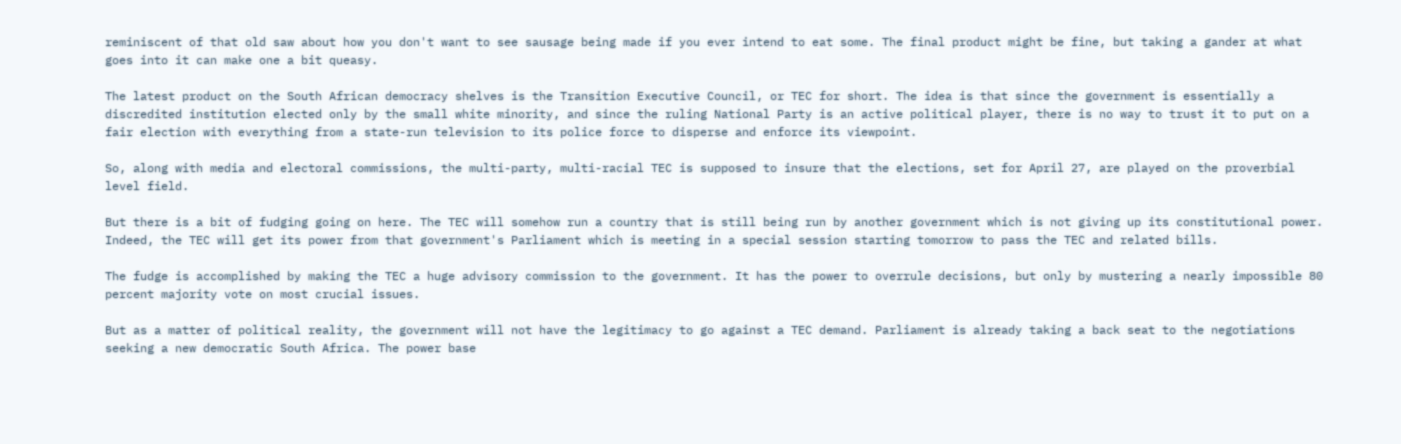reminiscent of that old saw about how you don't want to see sausage being made if you ever intend to eat some. The final product might be fine, but taking a gander at what goes into it can make one a bit queasy.

The latest product on the South African democracy shelves is the Transition Executive Council, or TEC for short. The idea is that since the government is essentially a discredited institution elected only by the small white minority, and since the ruling National Party is an active political player, there is no way to trust it to put on a fair election with everything from a state-run television to its police force to disperse and enforce its viewpoint.

So, along with media and electoral commissions, the multi-party, multi-racial TEC is supposed to insure that the elections, set for April 27, are played on the proverbial level field.

But there is a bit of fudging going on here. The TEC will somehow run a country that is still being run by another government which is not giving up its constitutional power. Indeed, the TEC will get its power from that government's Parliament which is meeting in a special session starting tomorrow to pass the TEC and related bills.

The fudge is accomplished by making the TEC a huge advisory commission to the government. It has the power to overrule decisions, but only by mustering a nearly impossible 80 percent majority vote on most crucial issues.

But as a matter of political reality, the government will not have the legitimacy to go against a TEC demand. Parliament is already taking a back seat to the negotiations seeking a new democratic South Africa. The power base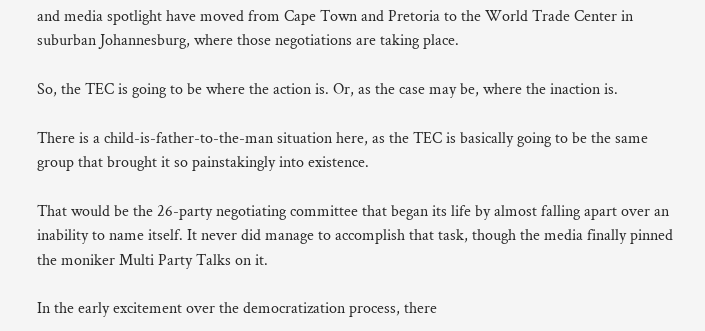and media spotlight have moved from Cape Town and Pretoria to the World Trade Center in suburban Johannesburg, where those negotiations are taking place.

So, the TEC is going to be where the action is. Or, as the case may be, where the inaction is.

There is a child-is-father-to-the-man situation here, as the TEC is basically going to be the same group that brought it so painstakingly into existence.

That would be the 26-party negotiating committee that began its life by almost falling apart over an inability to name itself. It never did manage to accomplish that task, though the media finally pinned the moniker Multi Party Talks on it.

In the early excitement over the democratization process, there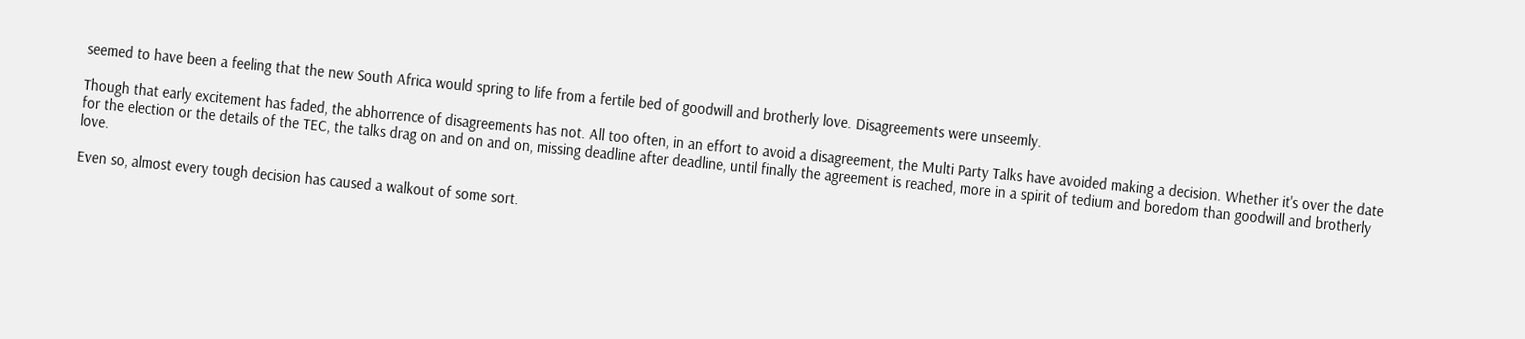seemed to have been a feeling that the new South Africa would spring to life from a fertile bed of goodwill and brotherly love. Disagreements were unseemly.

Though that early excitement has faded, the abhorrence of disagreements has not. All too often, in an effort to avoid a disagreement, the Multi Party Talks have avoided making a decision. Whether it's over the date for the election or the details of the TEC, the talks drag on and on and on, missing deadline after deadline, until finally the agreement is reached, more in a spirit of tedium and boredom than goodwill and brotherly love.

Even so, almost every tough decision has caused a walkout of some sort.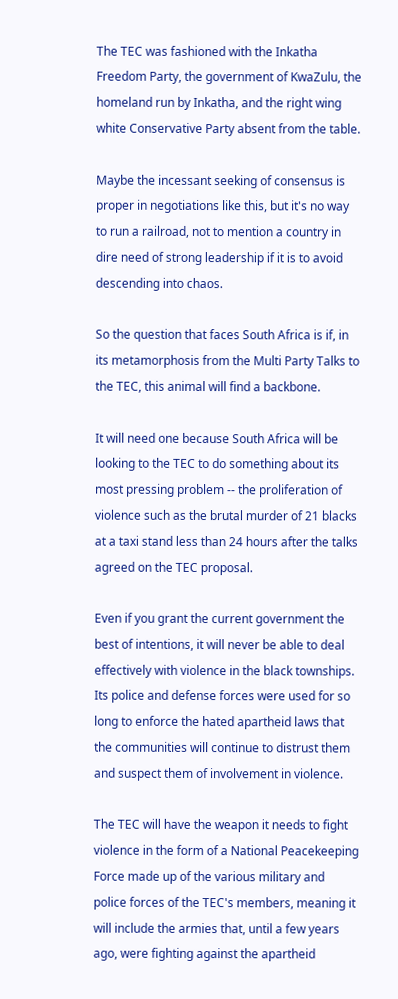The TEC was fashioned with the Inkatha Freedom Party, the government of KwaZulu, the homeland run by Inkatha, and the right wing white Conservative Party absent from the table.

Maybe the incessant seeking of consensus is proper in negotiations like this, but it's no way to run a railroad, not to mention a country in dire need of strong leadership if it is to avoid descending into chaos.

So the question that faces South Africa is if, in its metamorphosis from the Multi Party Talks to the TEC, this animal will find a backbone.

It will need one because South Africa will be looking to the TEC to do something about its most pressing problem -- the proliferation of violence such as the brutal murder of 21 blacks at a taxi stand less than 24 hours after the talks agreed on the TEC proposal.

Even if you grant the current government the best of intentions, it will never be able to deal effectively with violence in the black townships. Its police and defense forces were used for so long to enforce the hated apartheid laws that the communities will continue to distrust them and suspect them of involvement in violence.

The TEC will have the weapon it needs to fight violence in the form of a National Peacekeeping Force made up of the various military and police forces of the TEC's members, meaning it will include the armies that, until a few years ago, were fighting against the apartheid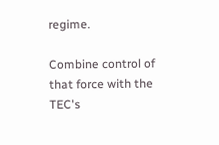regime.

Combine control of that force with the TEC's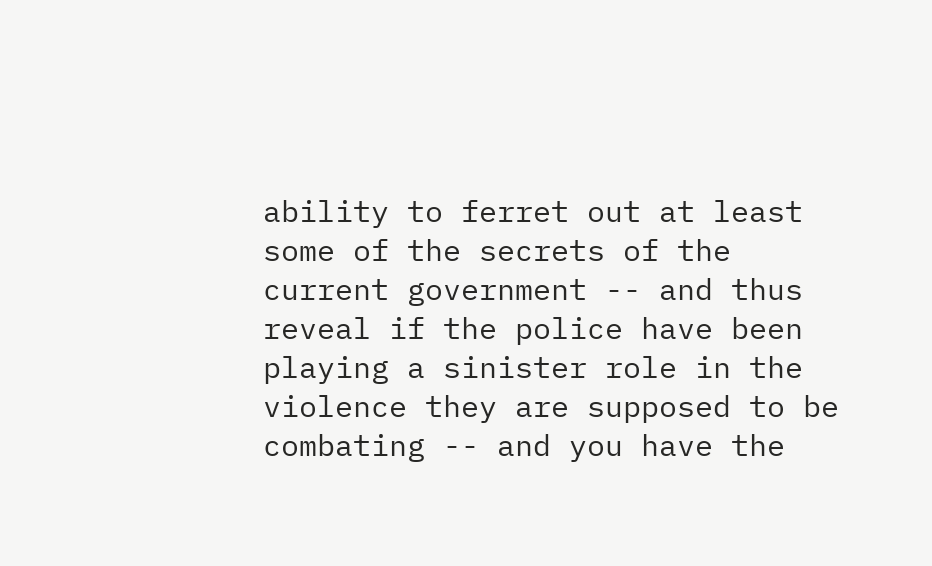ability to ferret out at least some of the secrets of the current government -- and thus reveal if the police have been playing a sinister role in the violence they are supposed to be combating -- and you have the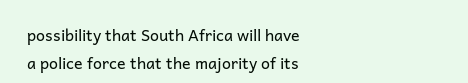possibility that South Africa will have a police force that the majority of its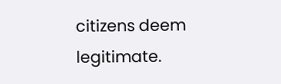citizens deem legitimate.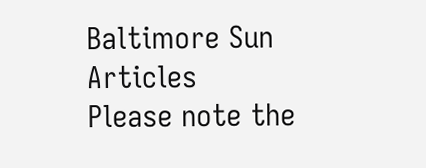Baltimore Sun Articles
Please note the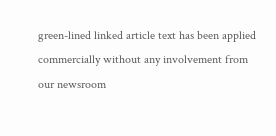green-lined linked article text has been applied commercially without any involvement from our newsroom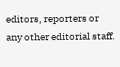editors, reporters or any other editorial staff.